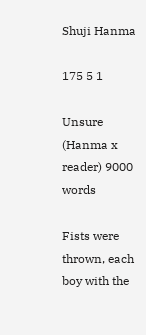Shuji Hanma

175 5 1

Unsure (Hanma x reader) 9000 words

Fists were thrown, each boy with the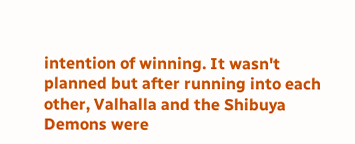intention of winning. It wasn't planned but after running into each other, Valhalla and the Shibuya Demons were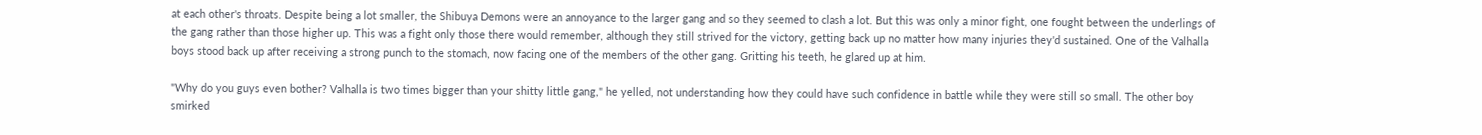at each other's throats. Despite being a lot smaller, the Shibuya Demons were an annoyance to the larger gang and so they seemed to clash a lot. But this was only a minor fight, one fought between the underlings of the gang rather than those higher up. This was a fight only those there would remember, although they still strived for the victory, getting back up no matter how many injuries they'd sustained. One of the Valhalla boys stood back up after receiving a strong punch to the stomach, now facing one of the members of the other gang. Gritting his teeth, he glared up at him.

"Why do you guys even bother? Valhalla is two times bigger than your shitty little gang," he yelled, not understanding how they could have such confidence in battle while they were still so small. The other boy smirked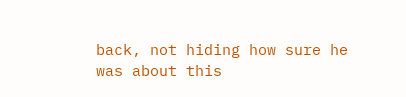back, not hiding how sure he was about this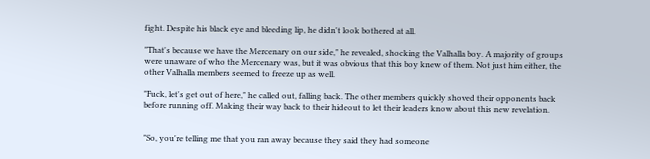fight. Despite his black eye and bleeding lip, he didn't look bothered at all.

"That's because we have the Mercenary on our side," he revealed, shocking the Valhalla boy. A majority of groups were unaware of who the Mercenary was, but it was obvious that this boy knew of them. Not just him either, the other Valhalla members seemed to freeze up as well.

"Fuck, let's get out of here," he called out, falling back. The other members quickly shoved their opponents back before running off. Making their way back to their hideout to let their leaders know about this new revelation.


"So, you're telling me that you ran away because they said they had someone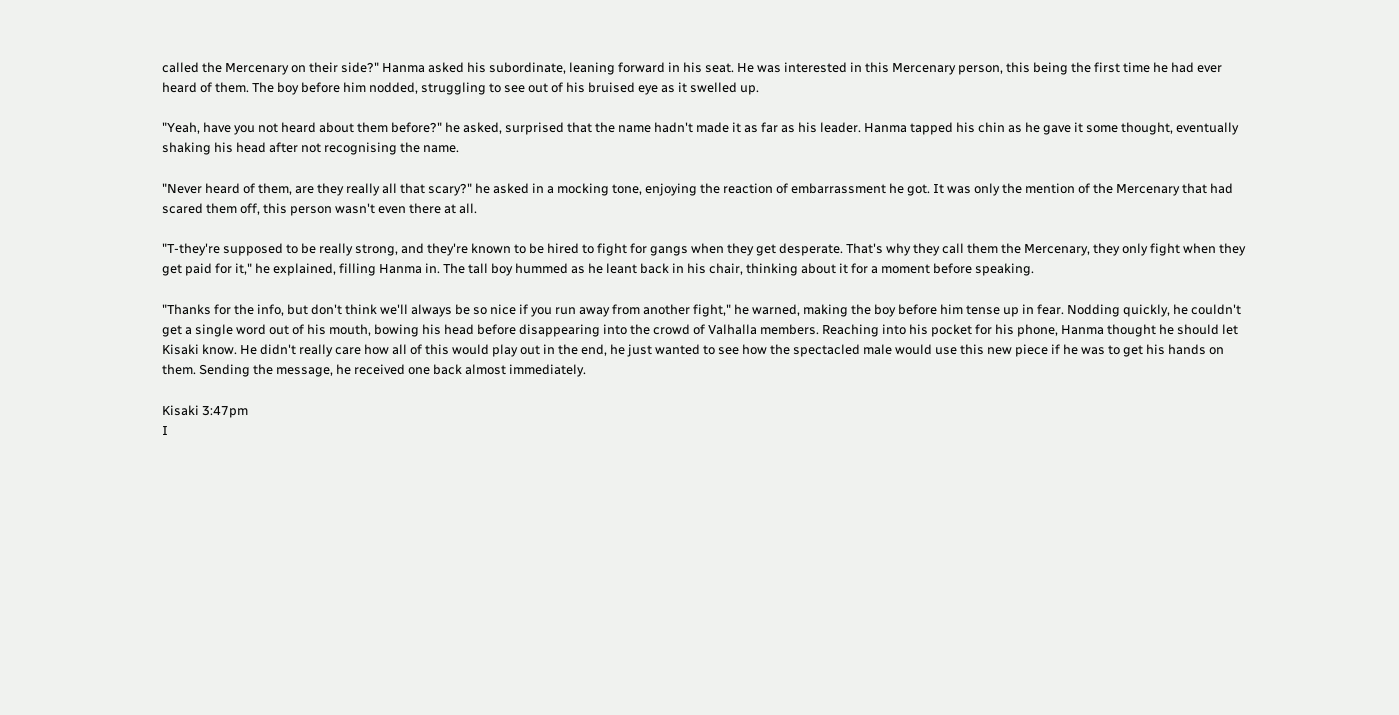called the Mercenary on their side?" Hanma asked his subordinate, leaning forward in his seat. He was interested in this Mercenary person, this being the first time he had ever heard of them. The boy before him nodded, struggling to see out of his bruised eye as it swelled up.

"Yeah, have you not heard about them before?" he asked, surprised that the name hadn't made it as far as his leader. Hanma tapped his chin as he gave it some thought, eventually shaking his head after not recognising the name.

"Never heard of them, are they really all that scary?" he asked in a mocking tone, enjoying the reaction of embarrassment he got. It was only the mention of the Mercenary that had scared them off, this person wasn't even there at all.

"T-they're supposed to be really strong, and they're known to be hired to fight for gangs when they get desperate. That's why they call them the Mercenary, they only fight when they get paid for it," he explained, filling Hanma in. The tall boy hummed as he leant back in his chair, thinking about it for a moment before speaking.

"Thanks for the info, but don't think we'll always be so nice if you run away from another fight," he warned, making the boy before him tense up in fear. Nodding quickly, he couldn't get a single word out of his mouth, bowing his head before disappearing into the crowd of Valhalla members. Reaching into his pocket for his phone, Hanma thought he should let Kisaki know. He didn't really care how all of this would play out in the end, he just wanted to see how the spectacled male would use this new piece if he was to get his hands on them. Sending the message, he received one back almost immediately.

Kisaki 3:47pm
I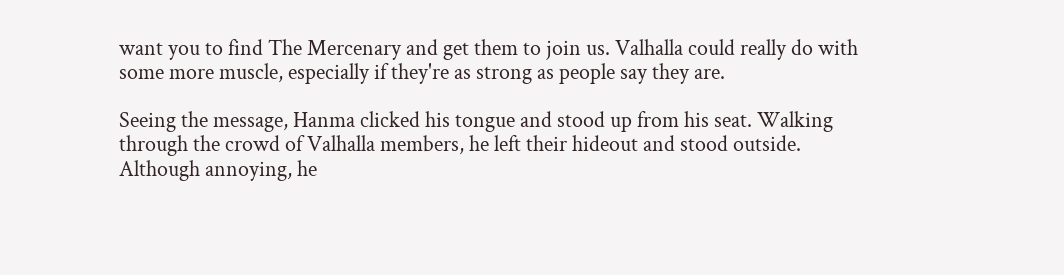want you to find The Mercenary and get them to join us. Valhalla could really do with some more muscle, especially if they're as strong as people say they are.

Seeing the message, Hanma clicked his tongue and stood up from his seat. Walking through the crowd of Valhalla members, he left their hideout and stood outside. Although annoying, he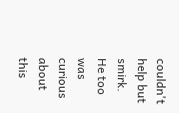couldn't help but smirk. He too was curious about this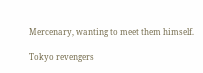Mercenary, wanting to meet them himself.

Tokyo revengers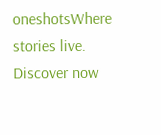oneshotsWhere stories live. Discover now